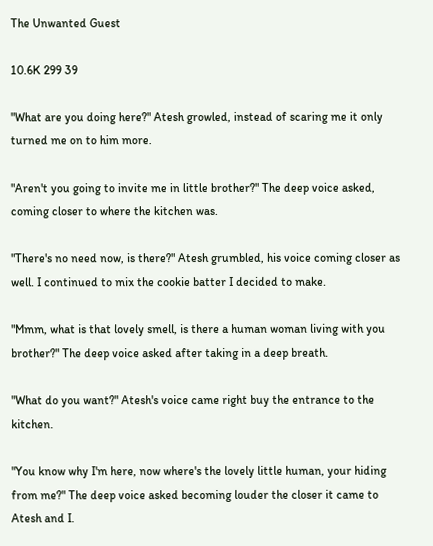The Unwanted Guest

10.6K 299 39

"What are you doing here?" Atesh growled, instead of scaring me it only turned me on to him more.

"Aren't you going to invite me in little brother?" The deep voice asked, coming closer to where the kitchen was.

"There's no need now, is there?" Atesh grumbled, his voice coming closer as well. I continued to mix the cookie batter I decided to make.

"Mmm, what is that lovely smell, is there a human woman living with you brother?" The deep voice asked after taking in a deep breath.

"What do you want?" Atesh's voice came right buy the entrance to the kitchen.

"You know why I'm here, now where's the lovely little human, your hiding from me?" The deep voice asked becoming louder the closer it came to Atesh and I.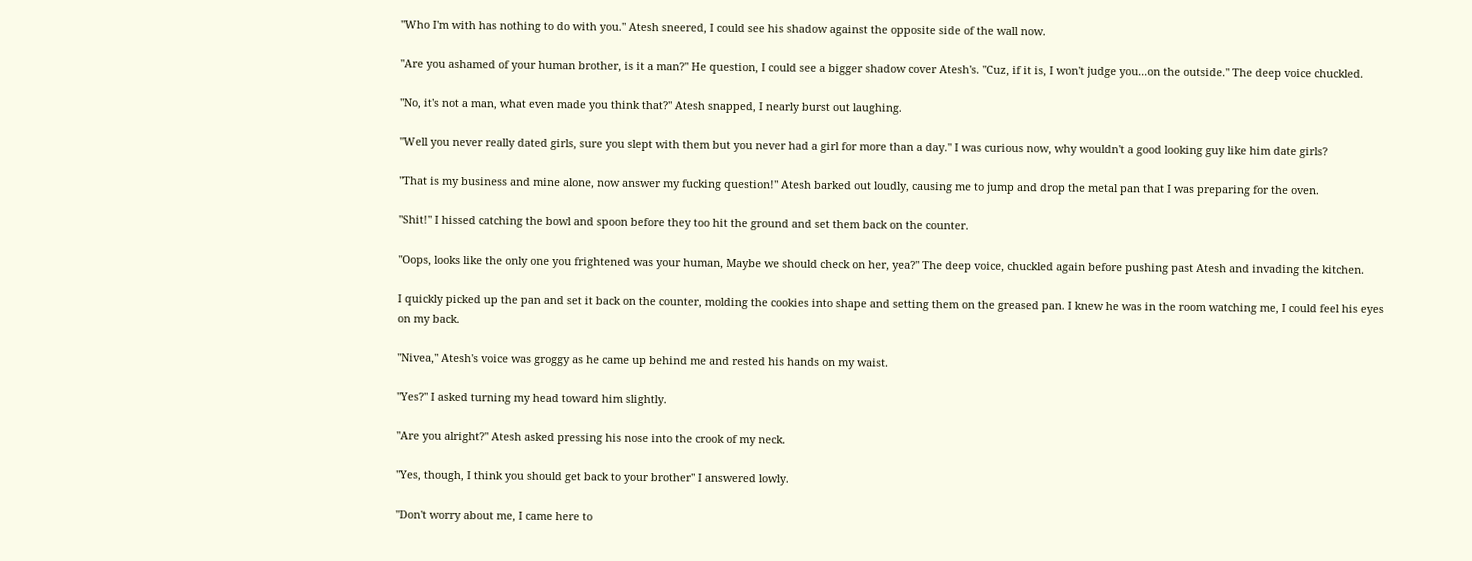"Who I'm with has nothing to do with you." Atesh sneered, I could see his shadow against the opposite side of the wall now.

"Are you ashamed of your human brother, is it a man?" He question, I could see a bigger shadow cover Atesh's. "Cuz, if it is, I won't judge you...on the outside." The deep voice chuckled.

"No, it's not a man, what even made you think that?" Atesh snapped, I nearly burst out laughing.

"Well you never really dated girls, sure you slept with them but you never had a girl for more than a day." I was curious now, why wouldn't a good looking guy like him date girls?

"That is my business and mine alone, now answer my fucking question!" Atesh barked out loudly, causing me to jump and drop the metal pan that I was preparing for the oven.

"Shit!" I hissed catching the bowl and spoon before they too hit the ground and set them back on the counter.

"Oops, looks like the only one you frightened was your human, Maybe we should check on her, yea?" The deep voice, chuckled again before pushing past Atesh and invading the kitchen.

I quickly picked up the pan and set it back on the counter, molding the cookies into shape and setting them on the greased pan. I knew he was in the room watching me, I could feel his eyes on my back.

"Nivea," Atesh's voice was groggy as he came up behind me and rested his hands on my waist.

"Yes?" I asked turning my head toward him slightly.

"Are you alright?" Atesh asked pressing his nose into the crook of my neck.

"Yes, though, I think you should get back to your brother" I answered lowly.

"Don't worry about me, I came here to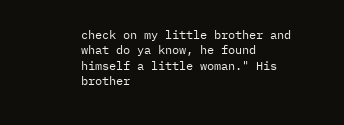check on my little brother and what do ya know, he found himself a little woman." His brother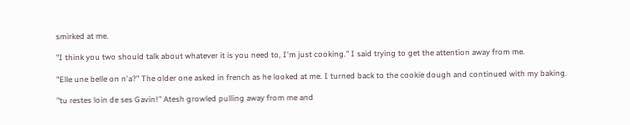smirked at me.

"I think you two should talk about whatever it is you need to, I'm just cooking." I said trying to get the attention away from me.

"Elle une belle on n'a?" The older one asked in french as he looked at me. I turned back to the cookie dough and continued with my baking.

"tu restes loin de ses Gavin!" Atesh growled pulling away from me and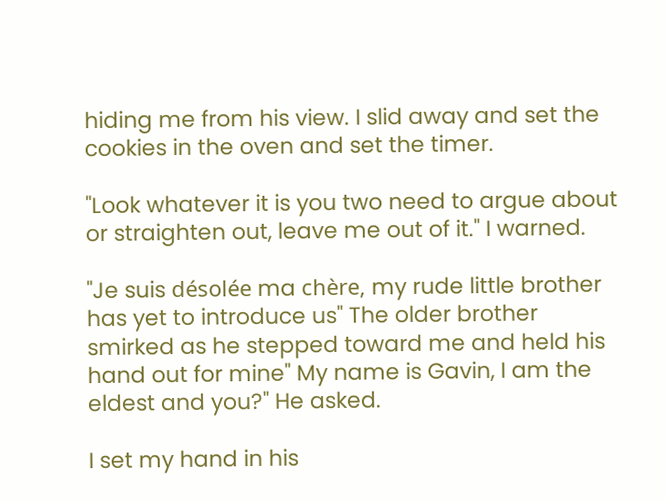hiding me from his view. I slid away and set the cookies in the oven and set the timer.

"Look whatever it is you two need to argue about or straighten out, leave me out of it." I warned.

"Je suis désolée ma chère, my rude little brother has yet to introduce us" The older brother smirked as he stepped toward me and held his hand out for mine" My name is Gavin, I am the eldest and you?" He asked.

I set my hand in his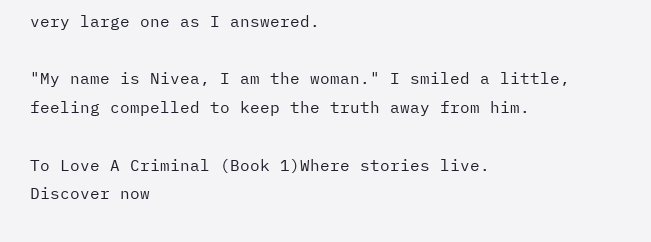very large one as I answered.

"My name is Nivea, I am the woman." I smiled a little, feeling compelled to keep the truth away from him.

To Love A Criminal (Book 1)Where stories live. Discover now